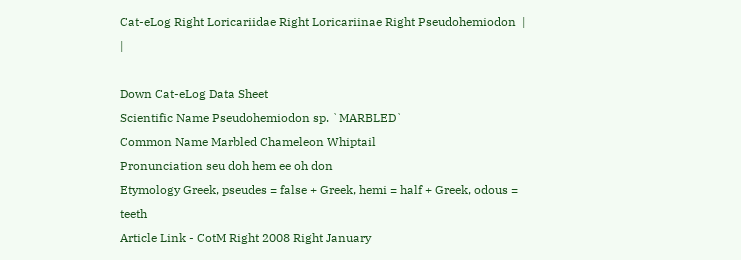Cat-eLog Right Loricariidae Right Loricariinae Right Pseudohemiodon  |  |

Down Cat-eLog Data Sheet
Scientific Name Pseudohemiodon sp. `MARBLED`
Common Name Marbled Chameleon Whiptail
Pronunciation seu doh hem ee oh don
Etymology Greek, pseudes = false + Greek, hemi = half + Greek, odous = teeth
Article Link - CotM Right 2008 Right January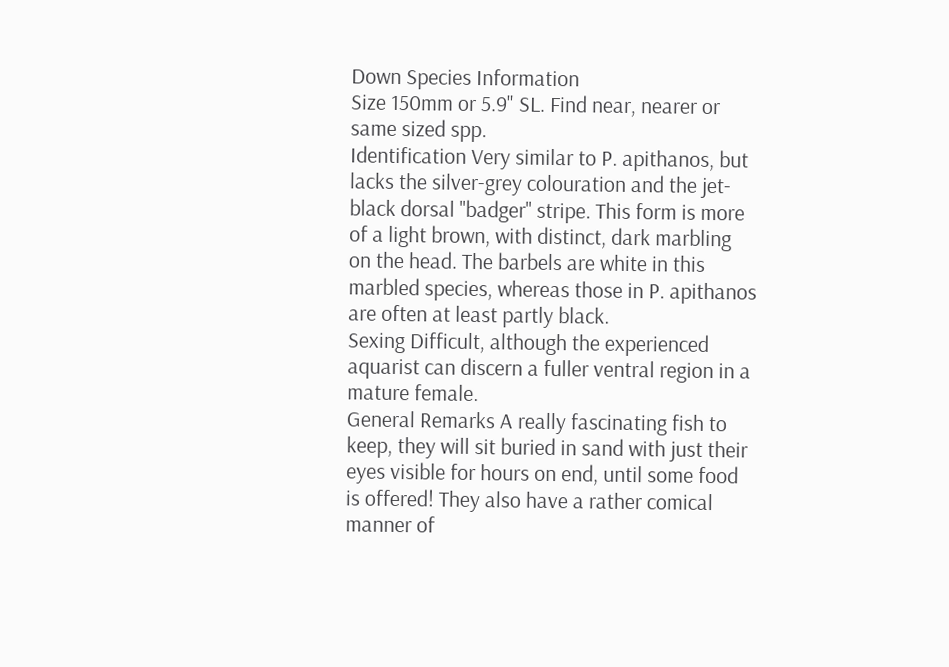Down Species Information
Size 150mm or 5.9" SL. Find near, nearer or same sized spp.
Identification Very similar to P. apithanos, but lacks the silver-grey colouration and the jet-black dorsal ''badger'' stripe. This form is more of a light brown, with distinct, dark marbling on the head. The barbels are white in this marbled species, whereas those in P. apithanos are often at least partly black.
Sexing Difficult, although the experienced aquarist can discern a fuller ventral region in a mature female.
General Remarks A really fascinating fish to keep, they will sit buried in sand with just their eyes visible for hours on end, until some food is offered! They also have a rather comical manner of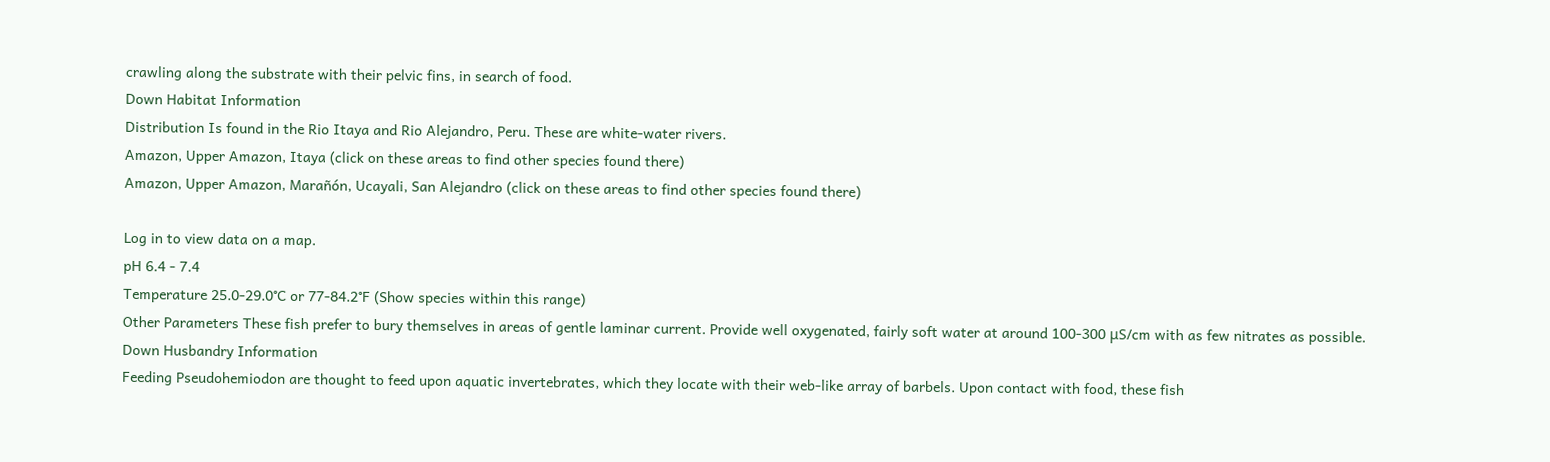crawling along the substrate with their pelvic fins, in search of food.
Down Habitat Information
Distribution Is found in the Rio Itaya and Rio Alejandro, Peru. These are white-water rivers.
Amazon, Upper Amazon, Itaya (click on these areas to find other species found there)
Amazon, Upper Amazon, Marañón, Ucayali, San Alejandro (click on these areas to find other species found there)

Log in to view data on a map.
pH 6.4 - 7.4
Temperature 25.0-29.0°C or 77-84.2°F (Show species within this range)
Other Parameters These fish prefer to bury themselves in areas of gentle laminar current. Provide well oxygenated, fairly soft water at around 100-300 μS/cm with as few nitrates as possible.
Down Husbandry Information
Feeding Pseudohemiodon are thought to feed upon aquatic invertebrates, which they locate with their web-like array of barbels. Upon contact with food, these fish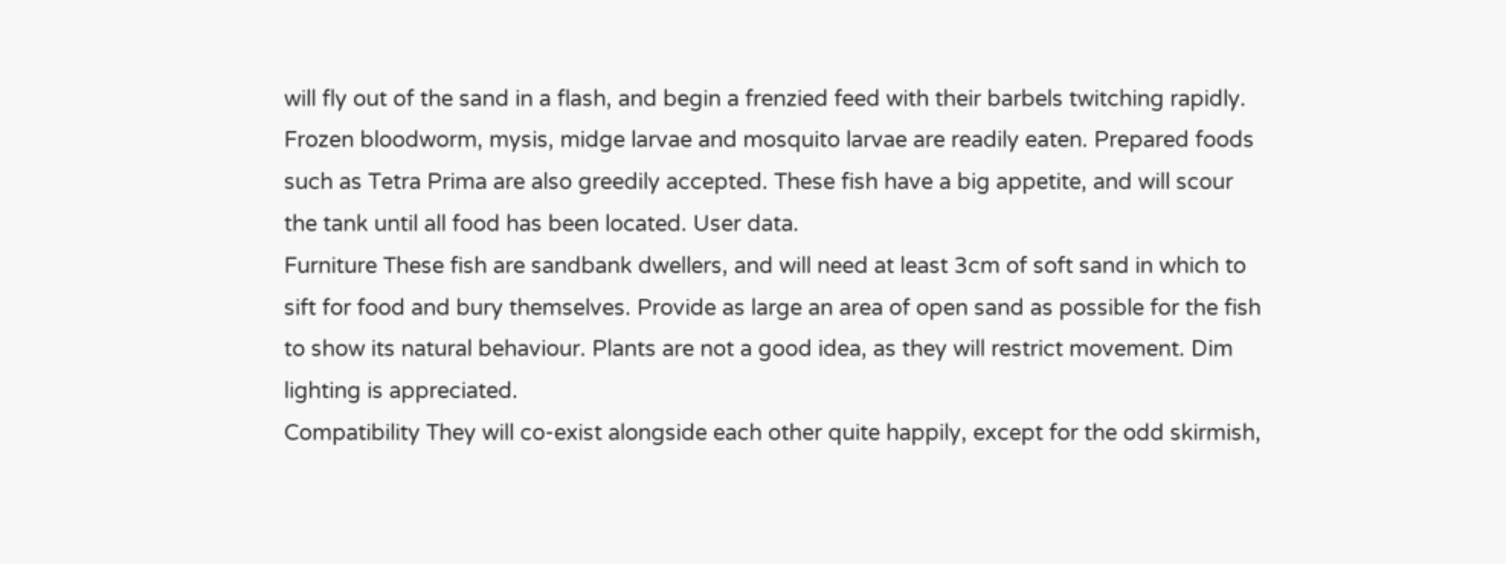will fly out of the sand in a flash, and begin a frenzied feed with their barbels twitching rapidly. Frozen bloodworm, mysis, midge larvae and mosquito larvae are readily eaten. Prepared foods such as Tetra Prima are also greedily accepted. These fish have a big appetite, and will scour the tank until all food has been located. User data.
Furniture These fish are sandbank dwellers, and will need at least 3cm of soft sand in which to sift for food and bury themselves. Provide as large an area of open sand as possible for the fish to show its natural behaviour. Plants are not a good idea, as they will restrict movement. Dim lighting is appreciated.
Compatibility They will co-exist alongside each other quite happily, except for the odd skirmish,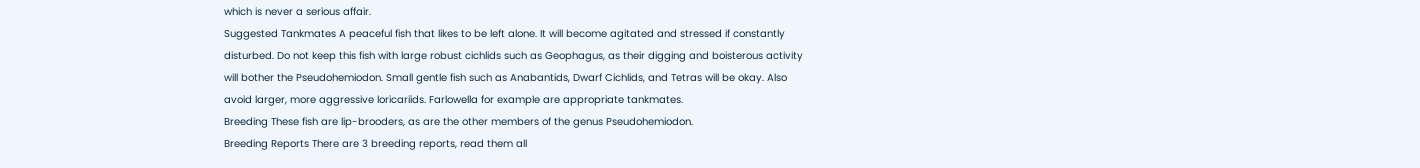which is never a serious affair.
Suggested Tankmates A peaceful fish that likes to be left alone. It will become agitated and stressed if constantly disturbed. Do not keep this fish with large robust cichlids such as Geophagus, as their digging and boisterous activity will bother the Pseudohemiodon. Small gentle fish such as Anabantids, Dwarf Cichlids, and Tetras will be okay. Also avoid larger, more aggressive loricariids. Farlowella for example are appropriate tankmates.
Breeding These fish are lip-brooders, as are the other members of the genus Pseudohemiodon.
Breeding Reports There are 3 breeding reports, read them all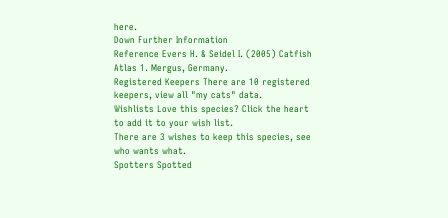here.
Down Further Information
Reference Evers H. & Seidel I. (2005) Catfish Atlas 1. Mergus, Germany.
Registered Keepers There are 10 registered keepers, view all "my cats" data.
Wishlists Love this species? Click the heart to add it to your wish list.
There are 3 wishes to keep this species, see who wants what.
Spotters Spotted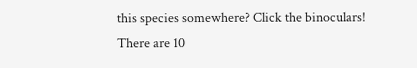this species somewhere? Click the binoculars!
There are 10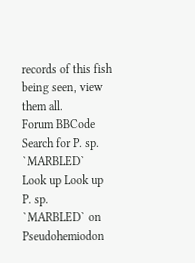records of this fish being seen, view them all.
Forum BBCode
Search for P. sp. `MARBLED`
Look up Look up P. sp. `MARBLED` on
Pseudohemiodon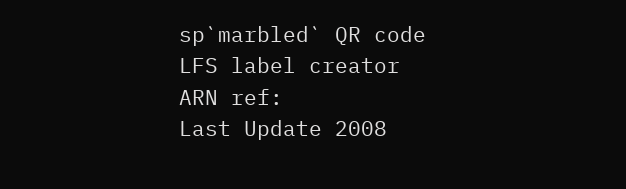sp`marbled` QR code LFS label creator
ARN ref:
Last Update 2008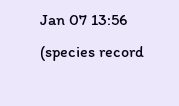Jan 07 13:56 (species record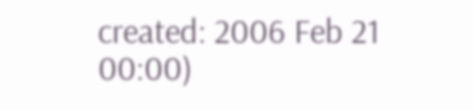created: 2006 Feb 21 00:00)